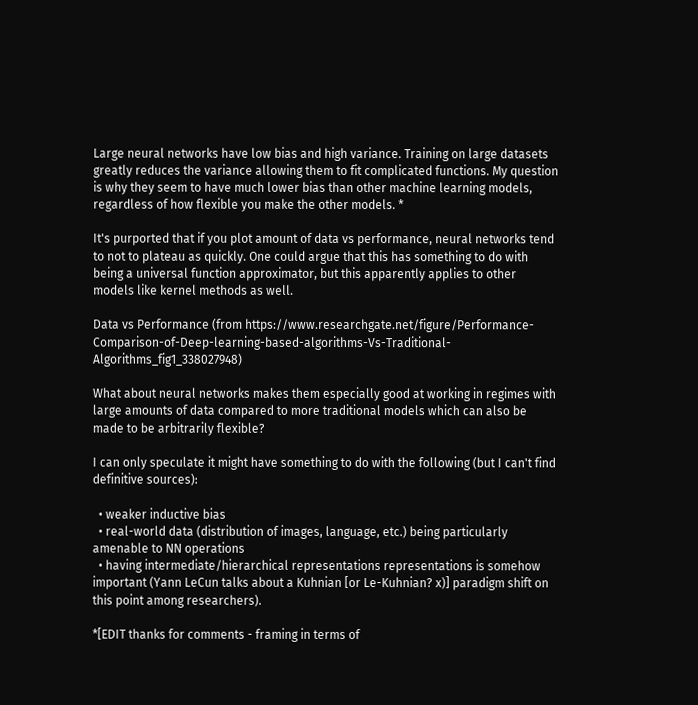Large neural networks have low bias and high variance. Training on large datasets greatly reduces the variance allowing them to fit complicated functions. My question is why they seem to have much lower bias than other machine learning models, regardless of how flexible you make the other models. *

It's purported that if you plot amount of data vs performance, neural networks tend to not to plateau as quickly. One could argue that this has something to do with being a universal function approximator, but this apparently applies to other models like kernel methods as well.

Data vs Performance (from https://www.researchgate.net/figure/Performance-Comparison-of-Deep-learning-based-algorithms-Vs-Traditional-Algorithms_fig1_338027948)

What about neural networks makes them especially good at working in regimes with large amounts of data compared to more traditional models which can also be made to be arbitrarily flexible?

I can only speculate it might have something to do with the following (but I can't find definitive sources):

  • weaker inductive bias
  • real-world data (distribution of images, language, etc.) being particularly amenable to NN operations
  • having intermediate/hierarchical representations representations is somehow important (Yann LeCun talks about a Kuhnian [or Le-Kuhnian? x)] paradigm shift on this point among researchers).

*[EDIT thanks for comments - framing in terms of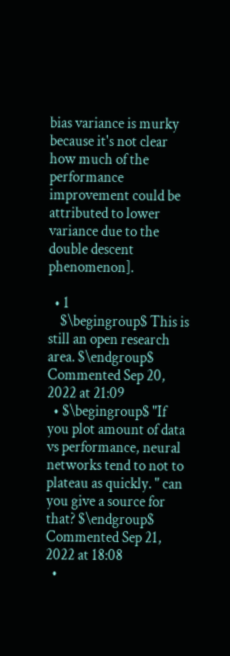bias variance is murky because it's not clear how much of the performance improvement could be attributed to lower variance due to the double descent phenomenon].

  • 1
    $\begingroup$ This is still an open research area. $\endgroup$ Commented Sep 20, 2022 at 21:09
  • $\begingroup$ "If you plot amount of data vs performance, neural networks tend to not to plateau as quickly. " can you give a source for that? $\endgroup$ Commented Sep 21, 2022 at 18:08
  •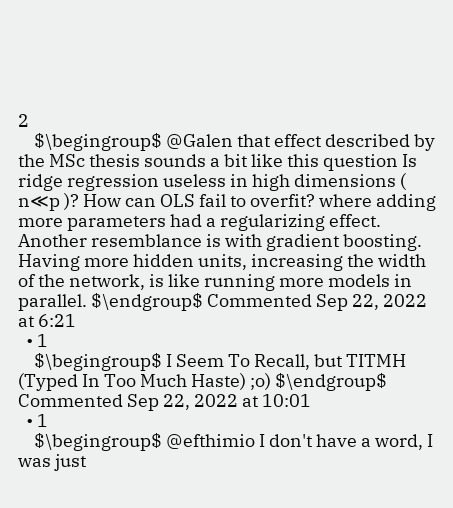2
    $\begingroup$ @Galen that effect described by the MSc thesis sounds a bit like this question Is ridge regression useless in high dimensions ( n≪p )? How can OLS fail to overfit? where adding more parameters had a regularizing effect. Another resemblance is with gradient boosting. Having more hidden units, increasing the width of the network, is like running more models in parallel. $\endgroup$ Commented Sep 22, 2022 at 6:21
  • 1
    $\begingroup$ I Seem To Recall, but TITMH (Typed In Too Much Haste) ;o) $\endgroup$ Commented Sep 22, 2022 at 10:01
  • 1
    $\begingroup$ @efthimio I don't have a word, I was just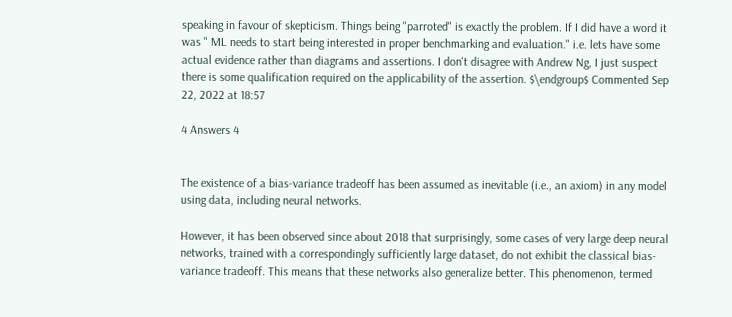speaking in favour of skepticism. Things being "parroted" is exactly the problem. If I did have a word it was " ML needs to start being interested in proper benchmarking and evaluation." i.e. lets have some actual evidence rather than diagrams and assertions. I don't disagree with Andrew Ng, I just suspect there is some qualification required on the applicability of the assertion. $\endgroup$ Commented Sep 22, 2022 at 18:57

4 Answers 4


The existence of a bias-variance tradeoff has been assumed as inevitable (i.e., an axiom) in any model using data, including neural networks.

However, it has been observed since about 2018 that surprisingly, some cases of very large deep neural networks, trained with a correspondingly sufficiently large dataset, do not exhibit the classical bias-variance tradeoff. This means that these networks also generalize better. This phenomenon, termed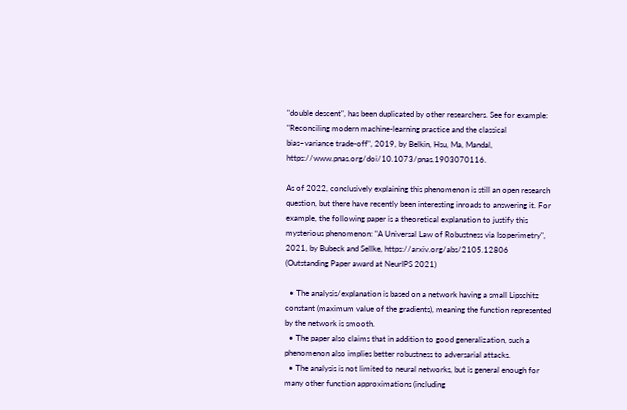"double descent", has been duplicated by other researchers. See for example: "Reconciling modern machine-learning practice and the classical bias–variance trade-off", 2019, by Belkin, Hsu, Ma, Mandal, https://www.pnas.org/doi/10.1073/pnas.1903070116.

As of 2022, conclusively explaining this phenomenon is still an open research question, but there have recently been interesting inroads to answering it. For example, the following paper is a theoretical explanation to justify this mysterious phenomenon: "A Universal Law of Robustness via Isoperimetry", 2021, by Bubeck and Sellke, https://arxiv.org/abs/2105.12806 (Outstanding Paper award at NeurIPS 2021)

  • The analysis/explanation is based on a network having a small Lipschitz constant (maximum value of the gradients), meaning the function represented by the network is smooth.
  • The paper also claims that in addition to good generalization, such a phenomenon also implies better robustness to adversarial attacks.
  • The analysis is not limited to neural networks, but is general enough for many other function approximations (including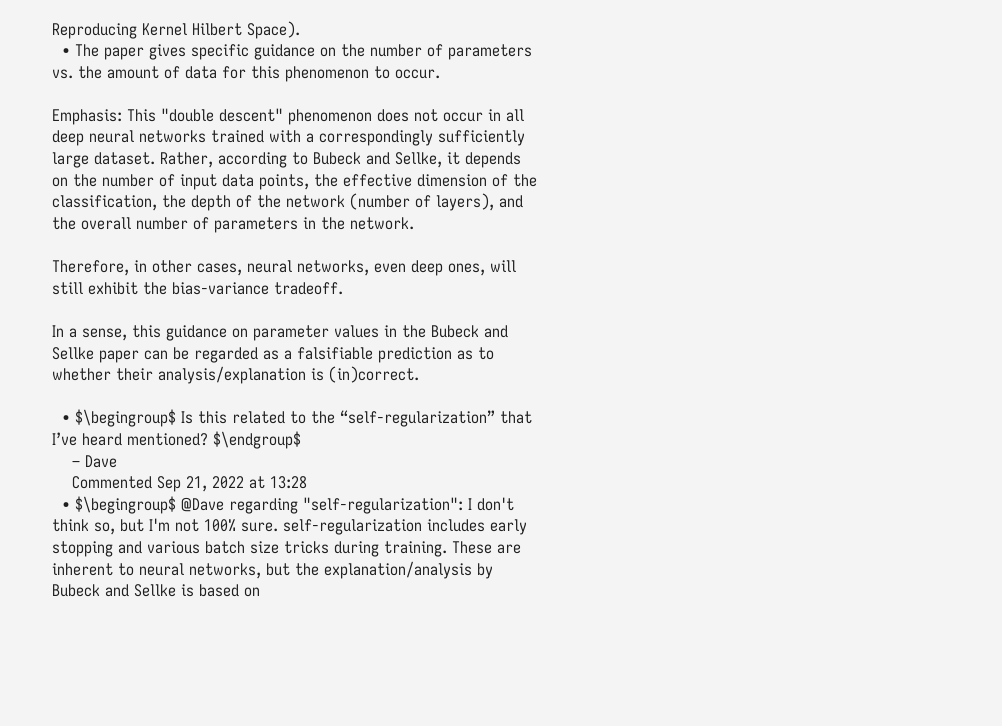Reproducing Kernel Hilbert Space).
  • The paper gives specific guidance on the number of parameters vs. the amount of data for this phenomenon to occur.

Emphasis: This "double descent" phenomenon does not occur in all deep neural networks trained with a correspondingly sufficiently large dataset. Rather, according to Bubeck and Sellke, it depends on the number of input data points, the effective dimension of the classification, the depth of the network (number of layers), and the overall number of parameters in the network.

Therefore, in other cases, neural networks, even deep ones, will still exhibit the bias-variance tradeoff.

In a sense, this guidance on parameter values in the Bubeck and Sellke paper can be regarded as a falsifiable prediction as to whether their analysis/explanation is (in)correct.

  • $\begingroup$ Is this related to the “self-regularization” that I’ve heard mentioned? $\endgroup$
    – Dave
    Commented Sep 21, 2022 at 13:28
  • $\begingroup$ @Dave regarding "self-regularization": I don't think so, but I'm not 100% sure. self-regularization includes early stopping and various batch size tricks during training. These are inherent to neural networks, but the explanation/analysis by Bubeck and Sellke is based on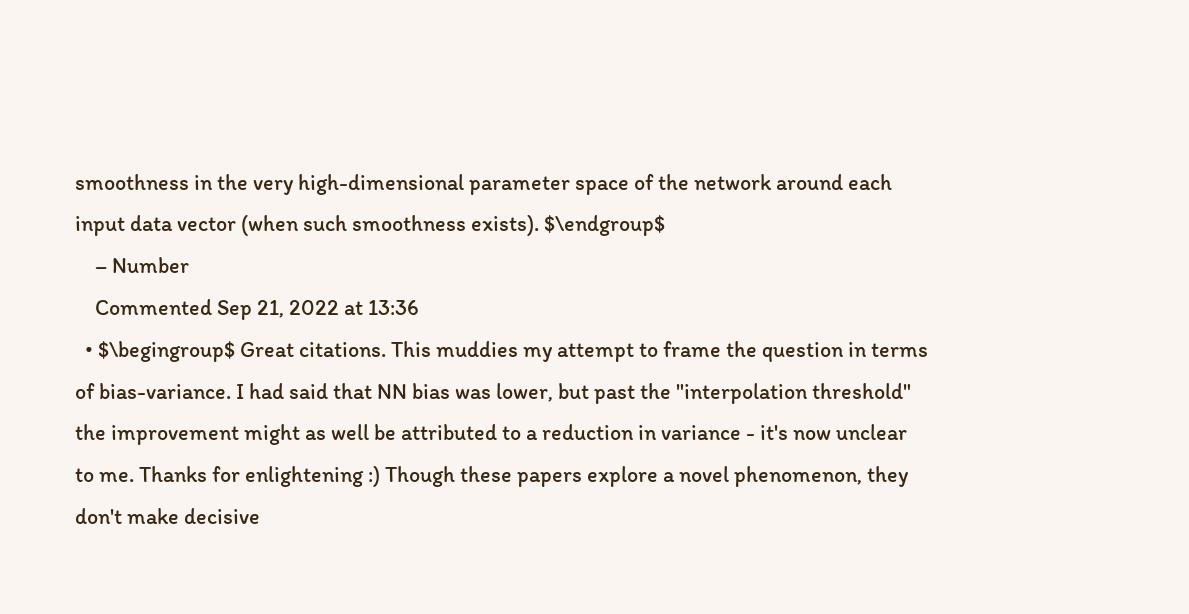smoothness in the very high-dimensional parameter space of the network around each input data vector (when such smoothness exists). $\endgroup$
    – Number
    Commented Sep 21, 2022 at 13:36
  • $\begingroup$ Great citations. This muddies my attempt to frame the question in terms of bias-variance. I had said that NN bias was lower, but past the "interpolation threshold" the improvement might as well be attributed to a reduction in variance - it's now unclear to me. Thanks for enlightening :) Though these papers explore a novel phenomenon, they don't make decisive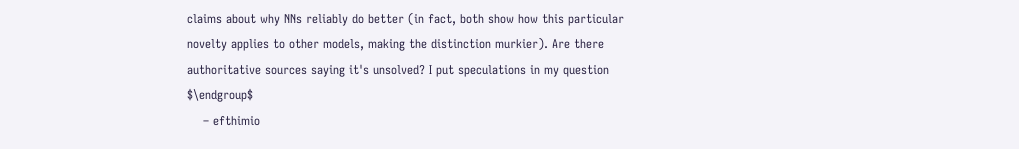claims about why NNs reliably do better (in fact, both show how this particular novelty applies to other models, making the distinction murkier). Are there authoritative sources saying it's unsolved? I put speculations in my question $\endgroup$
    – efthimio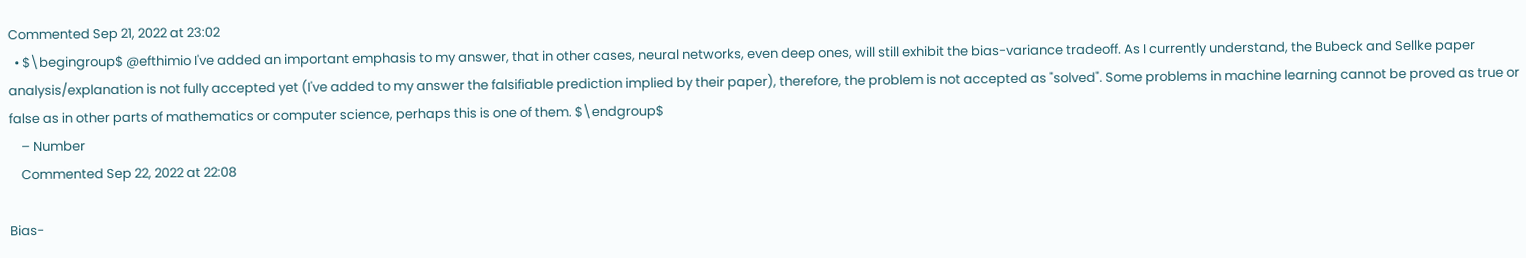Commented Sep 21, 2022 at 23:02
  • $\begingroup$ @efthimio I've added an important emphasis to my answer, that in other cases, neural networks, even deep ones, will still exhibit the bias-variance tradeoff. As I currently understand, the Bubeck and Sellke paper analysis/explanation is not fully accepted yet (I've added to my answer the falsifiable prediction implied by their paper), therefore, the problem is not accepted as "solved". Some problems in machine learning cannot be proved as true or false as in other parts of mathematics or computer science, perhaps this is one of them. $\endgroup$
    – Number
    Commented Sep 22, 2022 at 22:08

Bias-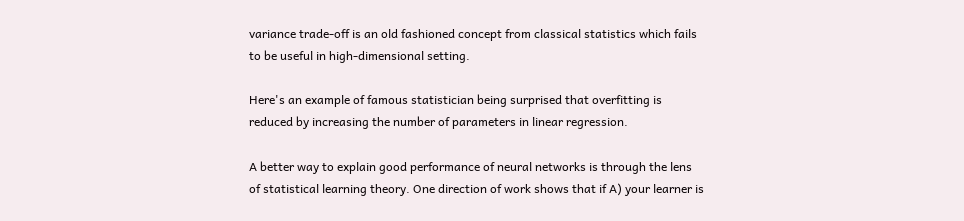variance trade-off is an old fashioned concept from classical statistics which fails to be useful in high-dimensional setting.

Here's an example of famous statistician being surprised that overfitting is reduced by increasing the number of parameters in linear regression.

A better way to explain good performance of neural networks is through the lens of statistical learning theory. One direction of work shows that if A) your learner is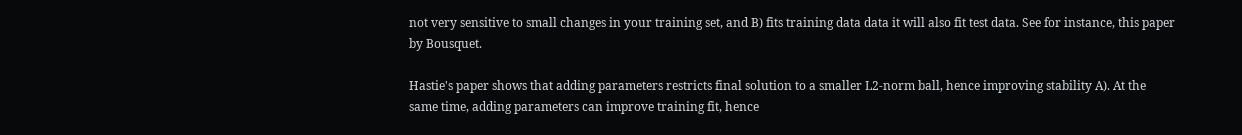not very sensitive to small changes in your training set, and B) fits training data data it will also fit test data. See for instance, this paper by Bousquet.

Hastie's paper shows that adding parameters restricts final solution to a smaller L2-norm ball, hence improving stability A). At the same time, adding parameters can improve training fit, hence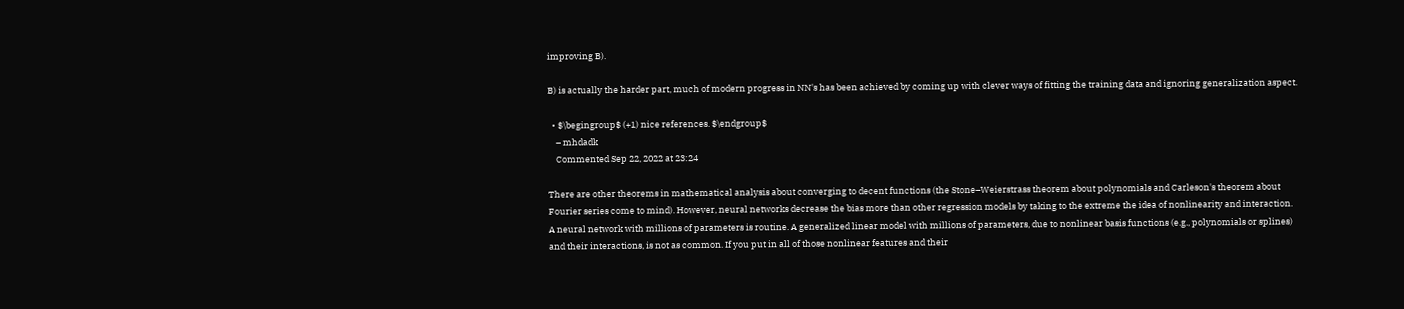improving B).

B) is actually the harder part, much of modern progress in NN's has been achieved by coming up with clever ways of fitting the training data and ignoring generalization aspect.

  • $\begingroup$ (+1) nice references. $\endgroup$
    – mhdadk
    Commented Sep 22, 2022 at 23:24

There are other theorems in mathematical analysis about converging to decent functions (the Stone–Weierstrass theorem about polynomials and Carleson's theorem about Fourier series come to mind). However, neural networks decrease the bias more than other regression models by taking to the extreme the idea of nonlinearity and interaction. A neural network with millions of parameters is routine. A generalized linear model with millions of parameters, due to nonlinear basis functions (e.g., polynomials or splines) and their interactions, is not as common. If you put in all of those nonlinear features and their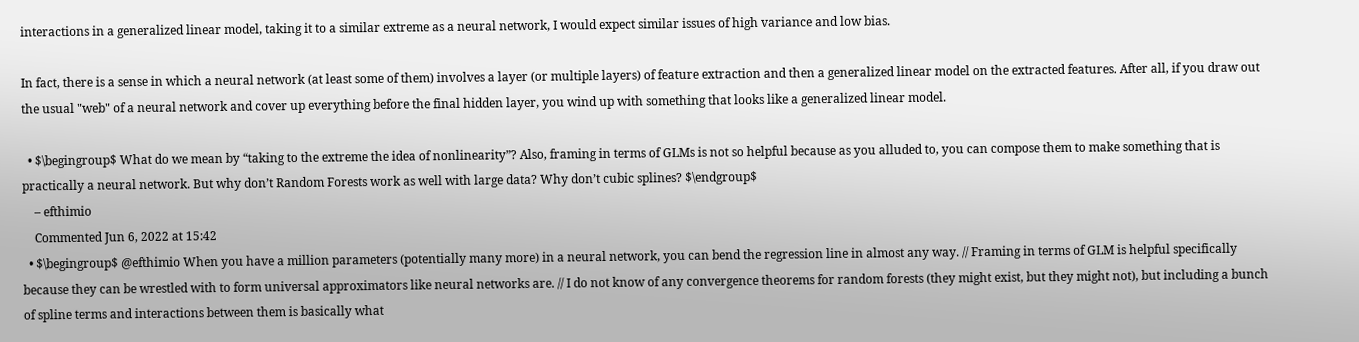interactions in a generalized linear model, taking it to a similar extreme as a neural network, I would expect similar issues of high variance and low bias.

In fact, there is a sense in which a neural network (at least some of them) involves a layer (or multiple layers) of feature extraction and then a generalized linear model on the extracted features. After all, if you draw out the usual "web" of a neural network and cover up everything before the final hidden layer, you wind up with something that looks like a generalized linear model.

  • $\begingroup$ What do we mean by “taking to the extreme the idea of nonlinearity”? Also, framing in terms of GLMs is not so helpful because as you alluded to, you can compose them to make something that is practically a neural network. But why don’t Random Forests work as well with large data? Why don’t cubic splines? $\endgroup$
    – efthimio
    Commented Jun 6, 2022 at 15:42
  • $\begingroup$ @efthimio When you have a million parameters (potentially many more) in a neural network, you can bend the regression line in almost any way. // Framing in terms of GLM is helpful specifically because they can be wrestled with to form universal approximators like neural networks are. // I do not know of any convergence theorems for random forests (they might exist, but they might not), but including a bunch of spline terms and interactions between them is basically what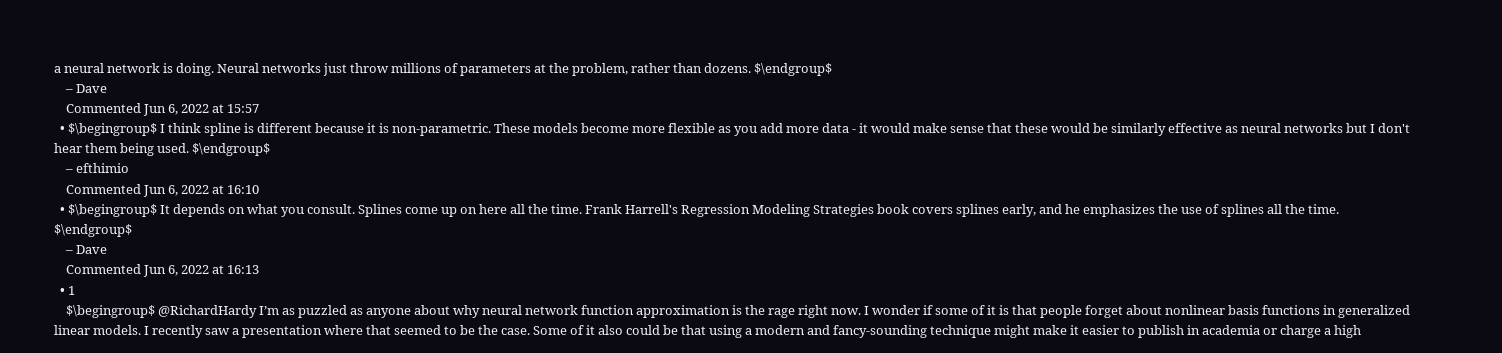a neural network is doing. Neural networks just throw millions of parameters at the problem, rather than dozens. $\endgroup$
    – Dave
    Commented Jun 6, 2022 at 15:57
  • $\begingroup$ I think spline is different because it is non-parametric. These models become more flexible as you add more data - it would make sense that these would be similarly effective as neural networks but I don't hear them being used. $\endgroup$
    – efthimio
    Commented Jun 6, 2022 at 16:10
  • $\begingroup$ It depends on what you consult. Splines come up on here all the time. Frank Harrell's Regression Modeling Strategies book covers splines early, and he emphasizes the use of splines all the time. $\endgroup$
    – Dave
    Commented Jun 6, 2022 at 16:13
  • 1
    $\begingroup$ @RichardHardy I’m as puzzled as anyone about why neural network function approximation is the rage right now. I wonder if some of it is that people forget about nonlinear basis functions in generalized linear models. I recently saw a presentation where that seemed to be the case. Some of it also could be that using a modern and fancy-sounding technique might make it easier to publish in academia or charge a high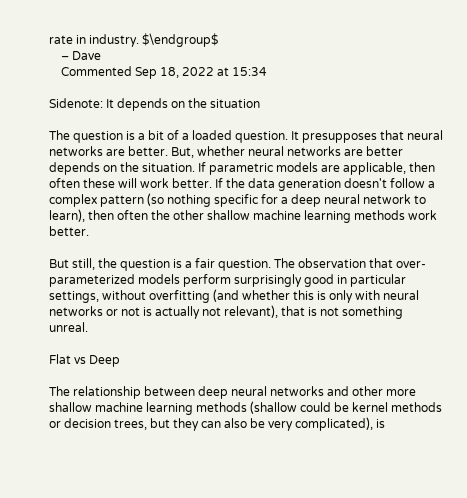rate in industry. $\endgroup$
    – Dave
    Commented Sep 18, 2022 at 15:34

Sidenote: It depends on the situation

The question is a bit of a loaded question. It presupposes that neural networks are better. But, whether neural networks are better depends on the situation. If parametric models are applicable, then often these will work better. If the data generation doesn't follow a complex pattern (so nothing specific for a deep neural network to learn), then often the other shallow machine learning methods work better.

But still, the question is a fair question. The observation that over-parameterized models perform surprisingly good in particular settings, without overfitting (and whether this is only with neural networks or not is actually not relevant), that is not something unreal.

Flat vs Deep

The relationship between deep neural networks and other more shallow machine learning methods (shallow could be kernel methods or decision trees, but they can also be very complicated), is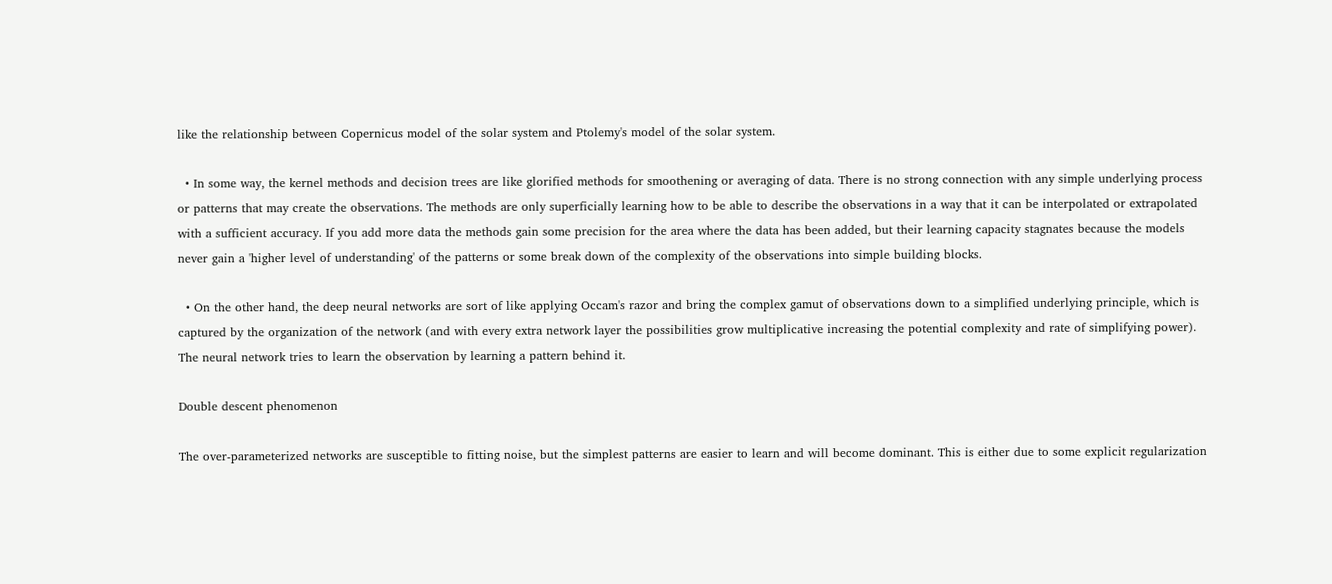like the relationship between Copernicus model of the solar system and Ptolemy's model of the solar system.

  • In some way, the kernel methods and decision trees are like glorified methods for smoothening or averaging of data. There is no strong connection with any simple underlying process or patterns that may create the observations. The methods are only superficially learning how to be able to describe the observations in a way that it can be interpolated or extrapolated with a sufficient accuracy. If you add more data the methods gain some precision for the area where the data has been added, but their learning capacity stagnates because the models never gain a 'higher level of understanding' of the patterns or some break down of the complexity of the observations into simple building blocks.

  • On the other hand, the deep neural networks are sort of like applying Occam's razor and bring the complex gamut of observations down to a simplified underlying principle, which is captured by the organization of the network (and with every extra network layer the possibilities grow multiplicative increasing the potential complexity and rate of simplifying power). The neural network tries to learn the observation by learning a pattern behind it.

Double descent phenomenon

The over-parameterized networks are susceptible to fitting noise, but the simplest patterns are easier to learn and will become dominant. This is either due to some explicit regularization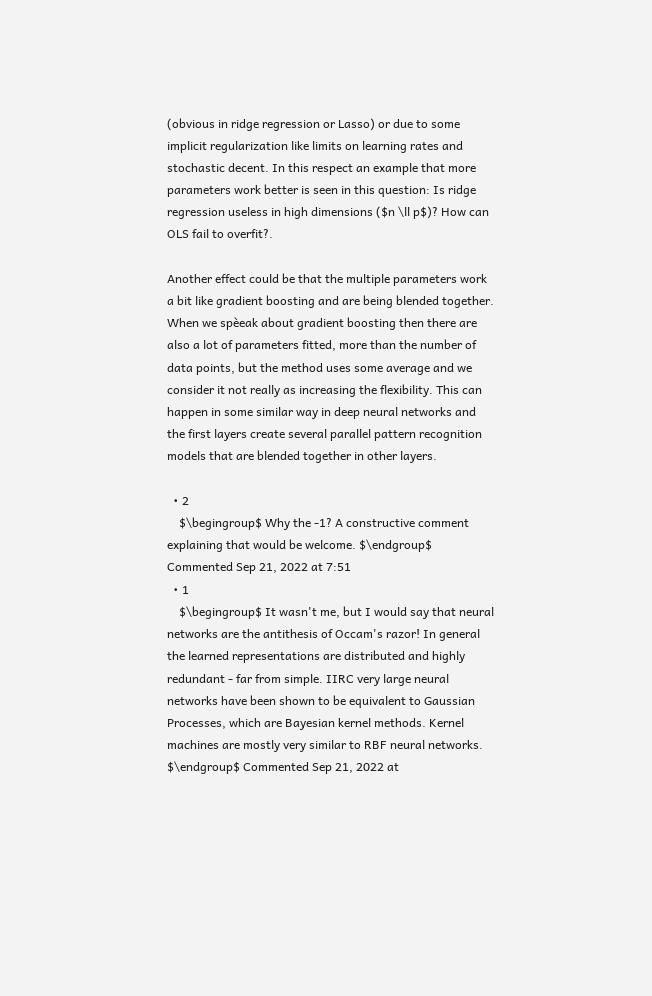(obvious in ridge regression or Lasso) or due to some implicit regularization like limits on learning rates and stochastic decent. In this respect an example that more parameters work better is seen in this question: Is ridge regression useless in high dimensions ($n \ll p$)? How can OLS fail to overfit?.

Another effect could be that the multiple parameters work a bit like gradient boosting and are being blended together. When we spèeak about gradient boosting then there are also a lot of parameters fitted, more than the number of data points, but the method uses some average and we consider it not really as increasing the flexibility. This can happen in some similar way in deep neural networks and the first layers create several parallel pattern recognition models that are blended together in other layers.

  • 2
    $\begingroup$ Why the -1? A constructive comment explaining that would be welcome. $\endgroup$ Commented Sep 21, 2022 at 7:51
  • 1
    $\begingroup$ It wasn't me, but I would say that neural networks are the antithesis of Occam's razor! In general the learned representations are distributed and highly redundant - far from simple. IIRC very large neural networks have been shown to be equivalent to Gaussian Processes, which are Bayesian kernel methods. Kernel machines are mostly very similar to RBF neural networks. $\endgroup$ Commented Sep 21, 2022 at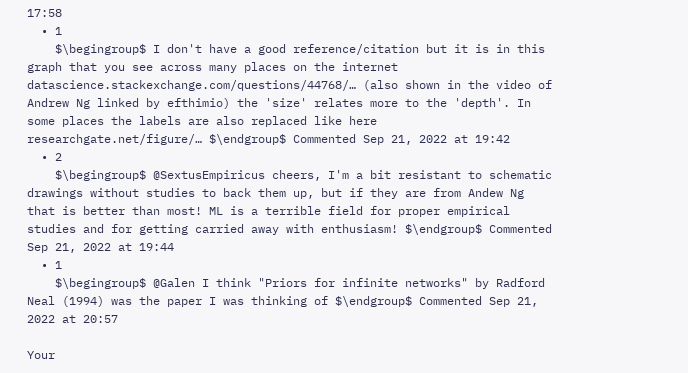17:58
  • 1
    $\begingroup$ I don't have a good reference/citation but it is in this graph that you see across many places on the internet datascience.stackexchange.com/questions/44768/… (also shown in the video of Andrew Ng linked by efthimio) the 'size' relates more to the 'depth'. In some places the labels are also replaced like here researchgate.net/figure/… $\endgroup$ Commented Sep 21, 2022 at 19:42
  • 2
    $\begingroup$ @SextusEmpiricus cheers, I'm a bit resistant to schematic drawings without studies to back them up, but if they are from Andew Ng that is better than most! ML is a terrible field for proper empirical studies and for getting carried away with enthusiasm! $\endgroup$ Commented Sep 21, 2022 at 19:44
  • 1
    $\begingroup$ @Galen I think "Priors for infinite networks" by Radford Neal (1994) was the paper I was thinking of $\endgroup$ Commented Sep 21, 2022 at 20:57

Your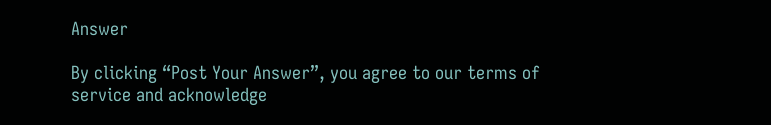Answer

By clicking “Post Your Answer”, you agree to our terms of service and acknowledge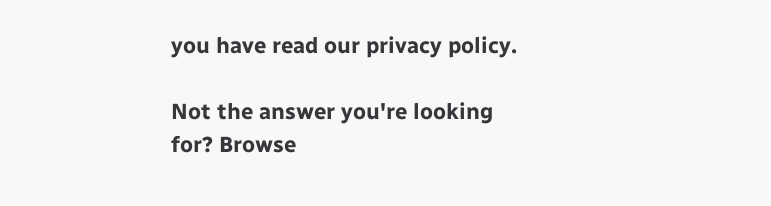you have read our privacy policy.

Not the answer you're looking for? Browse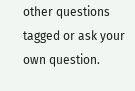other questions tagged or ask your own question.